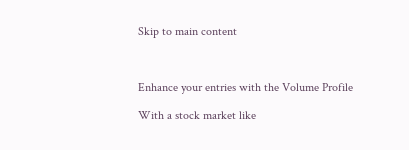Skip to main content



Enhance your entries with the Volume Profile

With a stock market like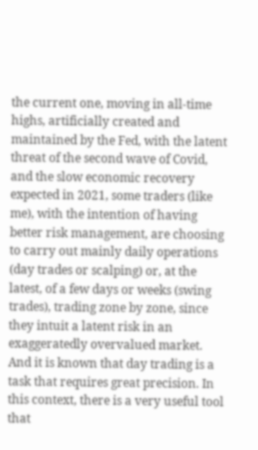the current one, moving in all-time highs, artificially created and maintained by the Fed, with the latent threat of the second wave of Covid, and the slow economic recovery expected in 2021, some traders (like me), with the intention of having better risk management, are choosing to carry out mainly daily operations (day trades or scalping) or, at the latest, of a few days or weeks (swing trades), trading zone by zone, since they intuit a latent risk in an exaggeratedly overvalued market. And it is known that day trading is a task that requires great precision. In this context, there is a very useful tool that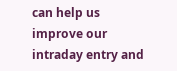can help us improve our intraday entry and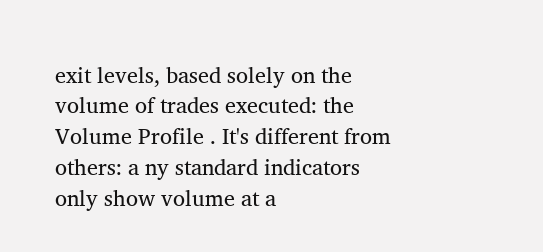exit levels, based solely on the volume of trades executed: the Volume Profile . It's different from others: a ny standard indicators only show volume at a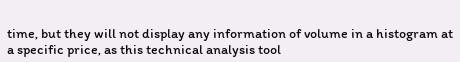time, but they will not display any information of volume in a histogram at a specific price, as this technical analysis tool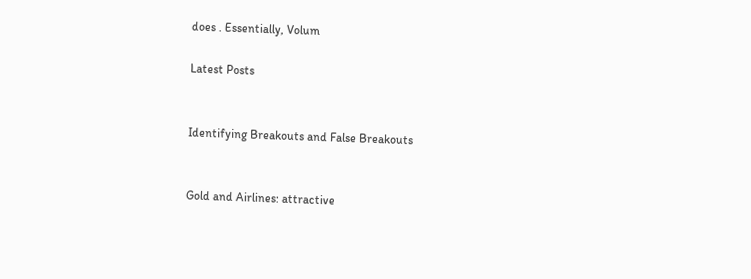does . Essentially, Volum

Latest Posts


Identifying Breakouts and False Breakouts


Gold and Airlines: attractive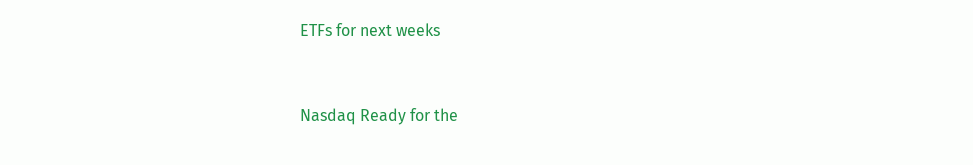ETFs for next weeks


Nasdaq Ready for the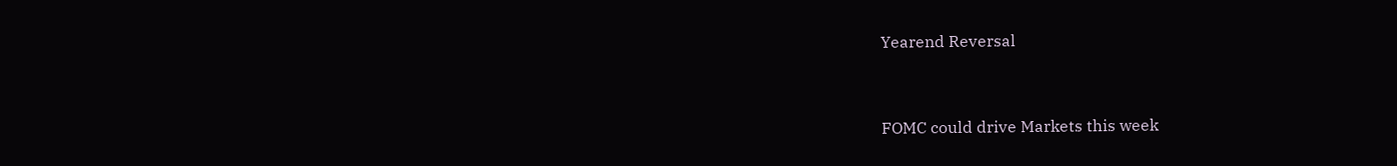Yearend Reversal


FOMC could drive Markets this week